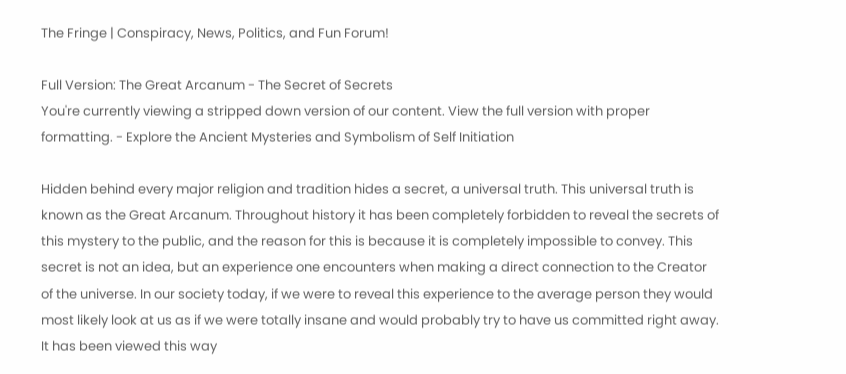The Fringe | Conspiracy, News, Politics, and Fun Forum!

Full Version: The Great Arcanum - The Secret of Secrets
You're currently viewing a stripped down version of our content. View the full version with proper formatting. - Explore the Ancient Mysteries and Symbolism of Self Initiation

Hidden behind every major religion and tradition hides a secret, a universal truth. This universal truth is known as the Great Arcanum. Throughout history it has been completely forbidden to reveal the secrets of this mystery to the public, and the reason for this is because it is completely impossible to convey. This secret is not an idea, but an experience one encounters when making a direct connection to the Creator of the universe. In our society today, if we were to reveal this experience to the average person they would most likely look at us as if we were totally insane and would probably try to have us committed right away. It has been viewed this way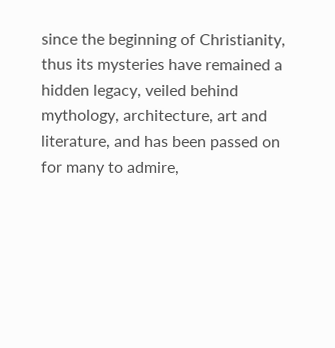since the beginning of Christianity, thus its mysteries have remained a hidden legacy, veiled behind mythology, architecture, art and literature, and has been passed on for many to admire,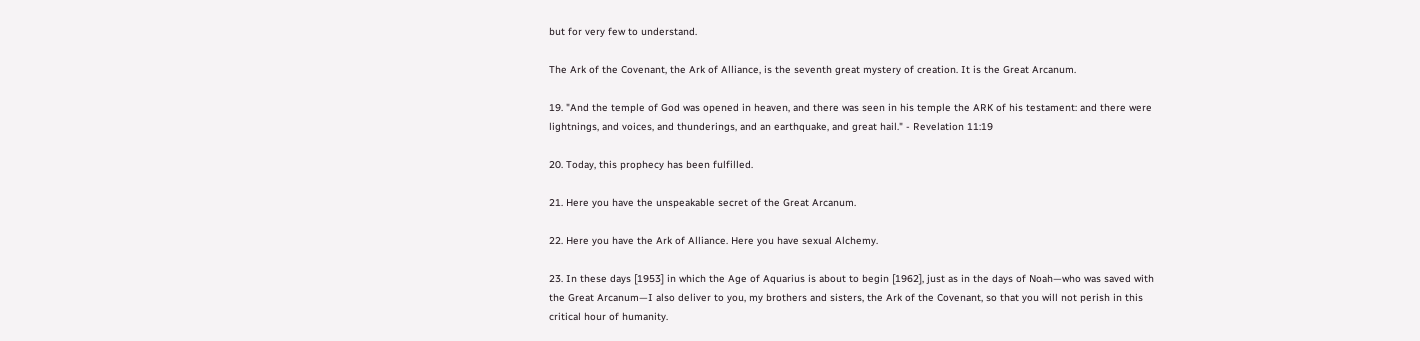but for very few to understand.

The Ark of the Covenant, the Ark of Alliance, is the seventh great mystery of creation. It is the Great Arcanum.

19. "And the temple of God was opened in heaven, and there was seen in his temple the ARK of his testament: and there were lightnings, and voices, and thunderings, and an earthquake, and great hail." - Revelation 11:19

20. Today, this prophecy has been fulfilled.

21. Here you have the unspeakable secret of the Great Arcanum.

22. Here you have the Ark of Alliance. Here you have sexual Alchemy.

23. In these days [1953] in which the Age of Aquarius is about to begin [1962], just as in the days of Noah—who was saved with the Great Arcanum—I also deliver to you, my brothers and sisters, the Ark of the Covenant, so that you will not perish in this critical hour of humanity.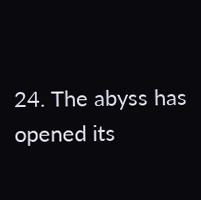24. The abyss has opened its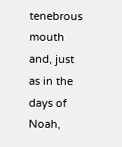tenebrous mouth and, just as in the days of Noah,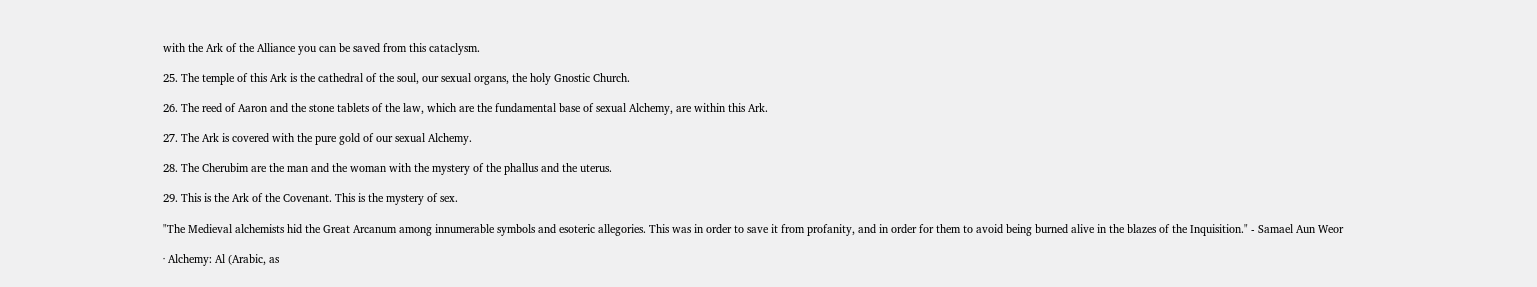with the Ark of the Alliance you can be saved from this cataclysm.

25. The temple of this Ark is the cathedral of the soul, our sexual organs, the holy Gnostic Church.

26. The reed of Aaron and the stone tablets of the law, which are the fundamental base of sexual Alchemy, are within this Ark.

27. The Ark is covered with the pure gold of our sexual Alchemy.

28. The Cherubim are the man and the woman with the mystery of the phallus and the uterus.

29. This is the Ark of the Covenant. This is the mystery of sex.

"The Medieval alchemists hid the Great Arcanum among innumerable symbols and esoteric allegories. This was in order to save it from profanity, and in order for them to avoid being burned alive in the blazes of the Inquisition." - Samael Aun Weor

· Alchemy: Al (Arabic, as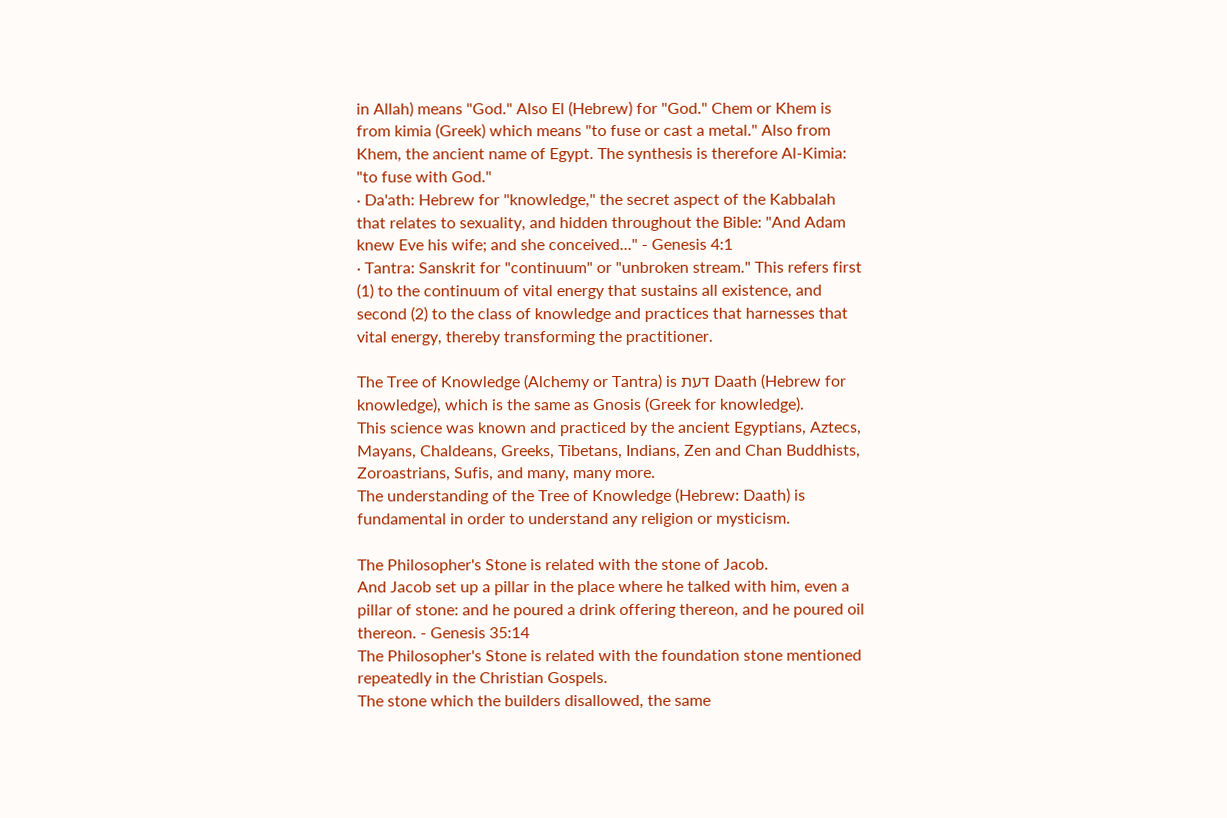in Allah) means "God." Also El (Hebrew) for "God." Chem or Khem is from kimia (Greek) which means "to fuse or cast a metal." Also from Khem, the ancient name of Egypt. The synthesis is therefore Al-Kimia: "to fuse with God."
· Da'ath: Hebrew for "knowledge," the secret aspect of the Kabbalah that relates to sexuality, and hidden throughout the Bible: "And Adam knew Eve his wife; and she conceived..." - Genesis 4:1
· Tantra: Sanskrit for "continuum" or "unbroken stream." This refers first (1) to the continuum of vital energy that sustains all existence, and second (2) to the class of knowledge and practices that harnesses that vital energy, thereby transforming the practitioner.

The Tree of Knowledge (Alchemy or Tantra) is דעת Daath (Hebrew for knowledge), which is the same as Gnosis (Greek for knowledge).
This science was known and practiced by the ancient Egyptians, Aztecs, Mayans, Chaldeans, Greeks, Tibetans, Indians, Zen and Chan Buddhists, Zoroastrians, Sufis, and many, many more.
The understanding of the Tree of Knowledge (Hebrew: Daath) is fundamental in order to understand any religion or mysticism.

The Philosopher's Stone is related with the stone of Jacob.
And Jacob set up a pillar in the place where he talked with him, even a pillar of stone: and he poured a drink offering thereon, and he poured oil thereon. - Genesis 35:14
The Philosopher's Stone is related with the foundation stone mentioned repeatedly in the Christian Gospels.
The stone which the builders disallowed, the same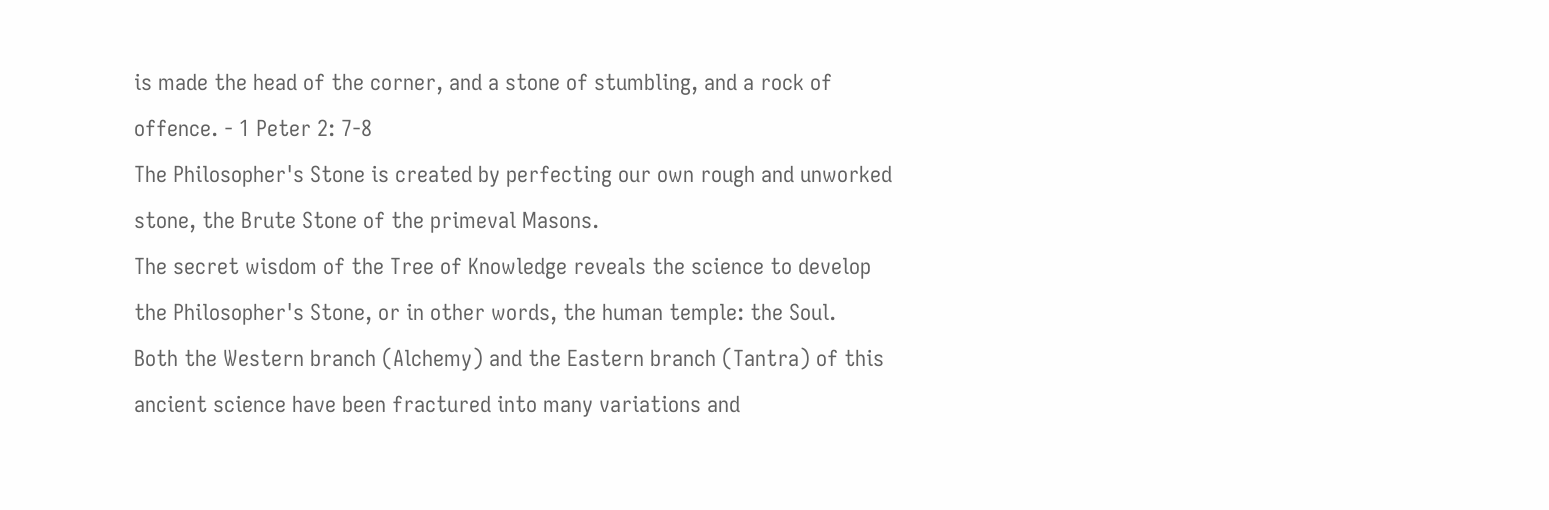is made the head of the corner, and a stone of stumbling, and a rock of offence. - 1 Peter 2: 7-8
The Philosopher's Stone is created by perfecting our own rough and unworked stone, the Brute Stone of the primeval Masons.
The secret wisdom of the Tree of Knowledge reveals the science to develop the Philosopher's Stone, or in other words, the human temple: the Soul.
Both the Western branch (Alchemy) and the Eastern branch (Tantra) of this ancient science have been fractured into many variations and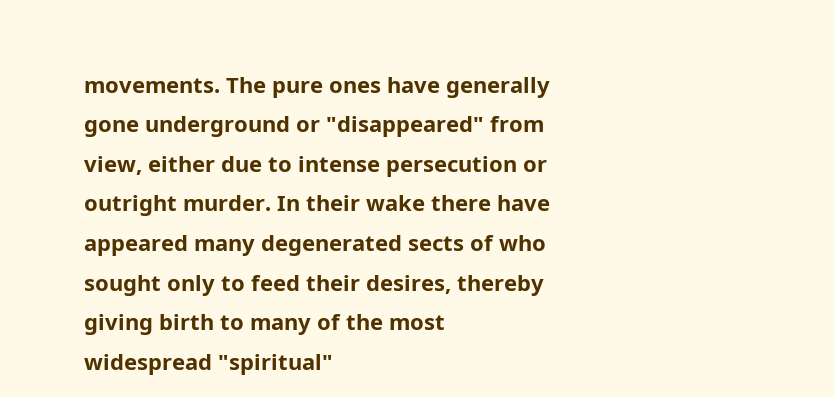movements. The pure ones have generally gone underground or "disappeared" from view, either due to intense persecution or outright murder. In their wake there have appeared many degenerated sects of who sought only to feed their desires, thereby giving birth to many of the most widespread "spiritual"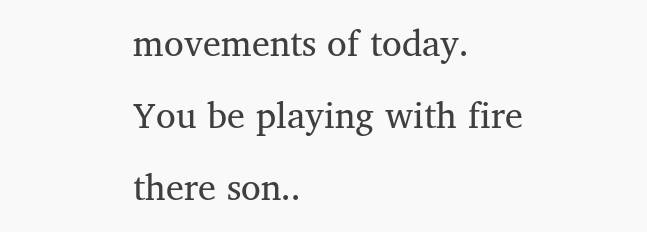movements of today.
You be playing with fire there son..